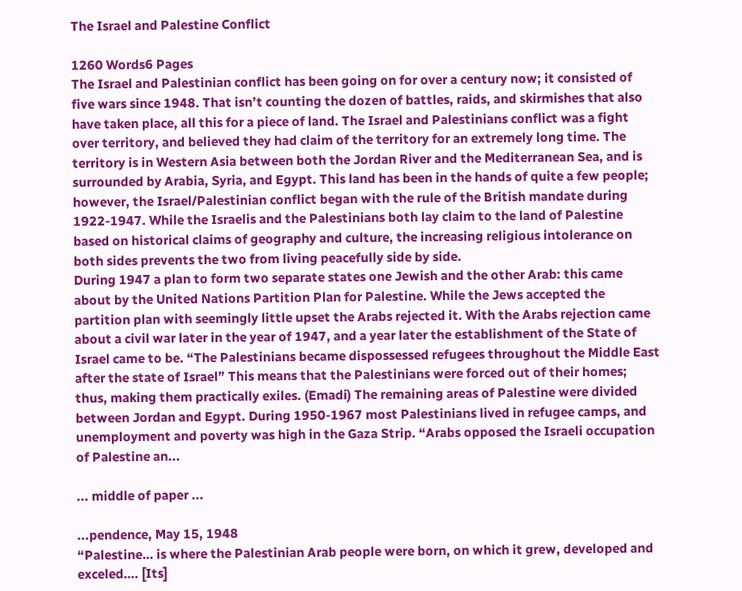The Israel and Palestine Conflict

1260 Words6 Pages
The Israel and Palestinian conflict has been going on for over a century now; it consisted of five wars since 1948. That isn’t counting the dozen of battles, raids, and skirmishes that also have taken place, all this for a piece of land. The Israel and Palestinians conflict was a fight over territory, and believed they had claim of the territory for an extremely long time. The territory is in Western Asia between both the Jordan River and the Mediterranean Sea, and is surrounded by Arabia, Syria, and Egypt. This land has been in the hands of quite a few people; however, the Israel/Palestinian conflict began with the rule of the British mandate during 1922-1947. While the Israelis and the Palestinians both lay claim to the land of Palestine based on historical claims of geography and culture, the increasing religious intolerance on both sides prevents the two from living peacefully side by side.
During 1947 a plan to form two separate states one Jewish and the other Arab: this came about by the United Nations Partition Plan for Palestine. While the Jews accepted the partition plan with seemingly little upset the Arabs rejected it. With the Arabs rejection came about a civil war later in the year of 1947, and a year later the establishment of the State of Israel came to be. “The Palestinians became dispossessed refugees throughout the Middle East after the state of Israel” This means that the Palestinians were forced out of their homes; thus, making them practically exiles. (Emadi) The remaining areas of Palestine were divided between Jordan and Egypt. During 1950-1967 most Palestinians lived in refugee camps, and unemployment and poverty was high in the Gaza Strip. “Arabs opposed the Israeli occupation of Palestine an...

... middle of paper ...

...pendence, May 15, 1948
“Palestine… is where the Palestinian Arab people were born, on which it grew, developed and exceled…. [Its]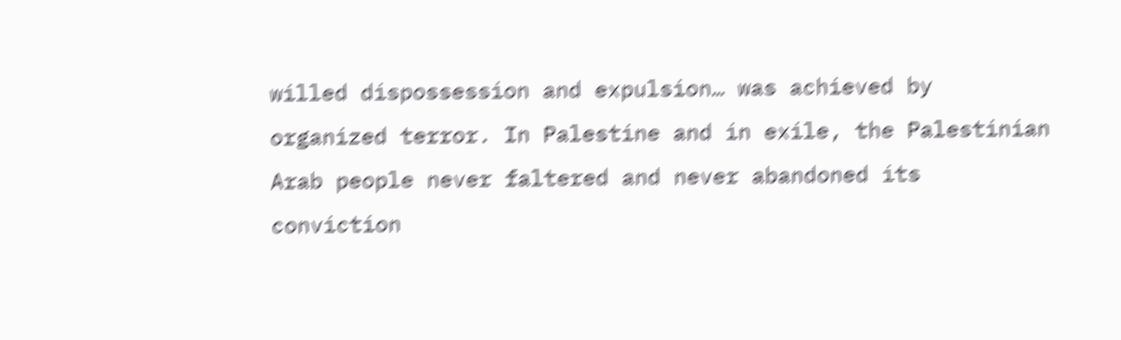willed dispossession and expulsion… was achieved by organized terror. In Palestine and in exile, the Palestinian Arab people never faltered and never abandoned its conviction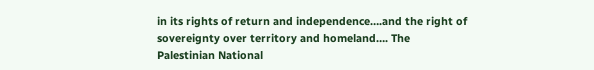in its rights of return and independence….and the right of sovereignty over territory and homeland…. The Palestinian National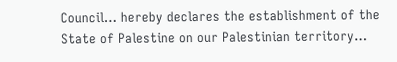Council… hereby declares the establishment of the State of Palestine on our Palestinian territory…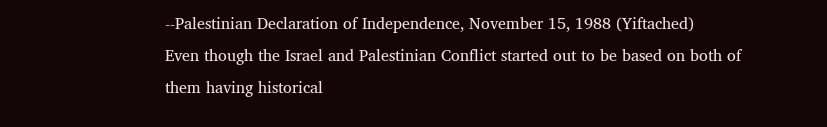--Palestinian Declaration of Independence, November 15, 1988 (Yiftached)
Even though the Israel and Palestinian Conflict started out to be based on both of them having historical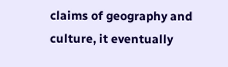claims of geography and culture, it eventually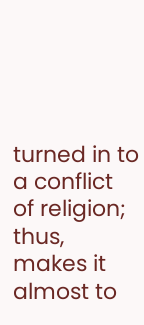turned in to a conflict of religion; thus, makes it almost to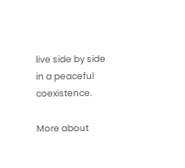live side by side in a peaceful coexistence.

More about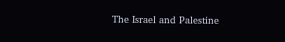The Israel and Palestine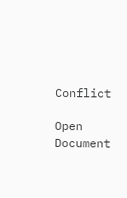Conflict

Open Document